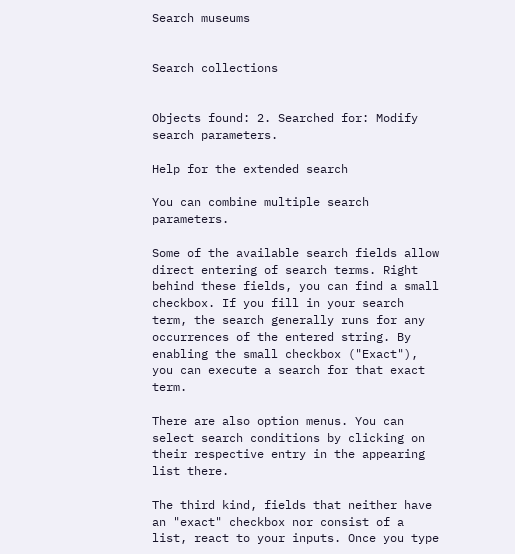Search museums


Search collections


Objects found: 2. Searched for: Modify search parameters.

Help for the extended search

You can combine multiple search parameters.

Some of the available search fields allow direct entering of search terms. Right behind these fields, you can find a small checkbox. If you fill in your search term, the search generally runs for any occurrences of the entered string. By enabling the small checkbox ("Exact"), you can execute a search for that exact term.

There are also option menus. You can select search conditions by clicking on their respective entry in the appearing list there.

The third kind, fields that neither have an "exact" checkbox nor consist of a list, react to your inputs. Once you type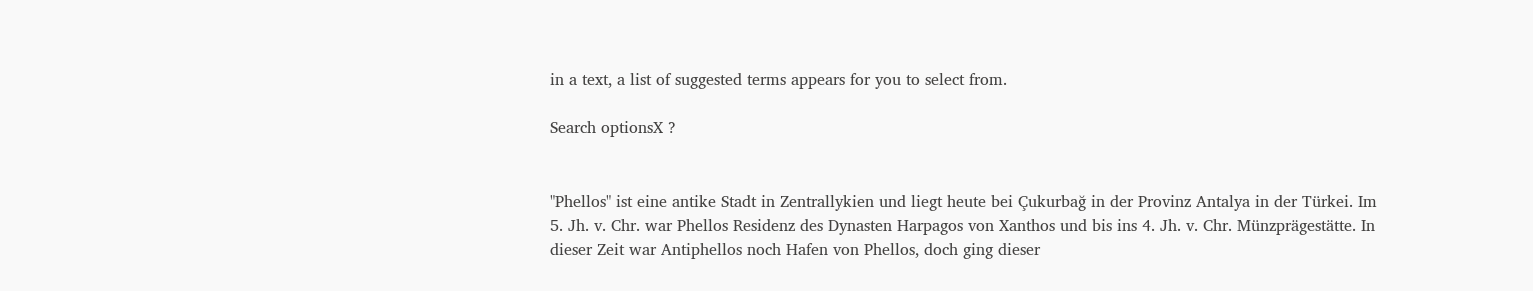in a text, a list of suggested terms appears for you to select from.

Search optionsX ?


"Phellos" ist eine antike Stadt in Zentrallykien und liegt heute bei Çukurbağ in der Provinz Antalya in der Türkei. Im 5. Jh. v. Chr. war Phellos Residenz des Dynasten Harpagos von Xanthos und bis ins 4. Jh. v. Chr. Münzprägestätte. In dieser Zeit war Antiphellos noch Hafen von Phellos, doch ging dieser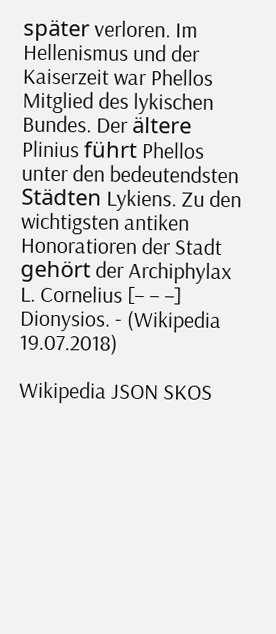später verloren. Im Hellenismus und der Kaiserzeit war Phellos Mitglied des lykischen Bundes. Der ältere Plinius führt Phellos unter den bedeutendsten Städten Lykiens. Zu den wichtigsten antiken Honoratioren der Stadt gehört der Archiphylax L. Cornelius [– – –] Dionysios. - (Wikipedia 19.07.2018)

Wikipedia JSON SKOS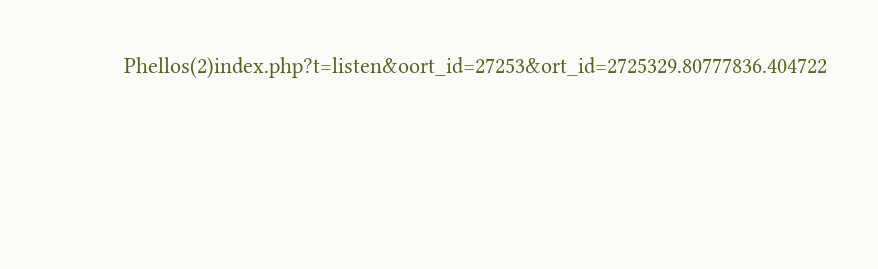Phellos(2)index.php?t=listen&oort_id=27253&ort_id=2725329.80777836.404722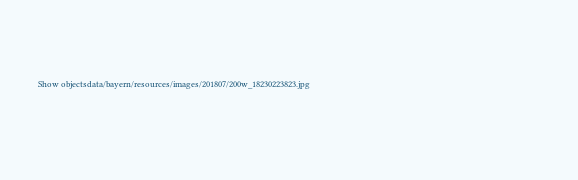Show objectsdata/bayern/resources/images/201807/200w_18230223823.jpg